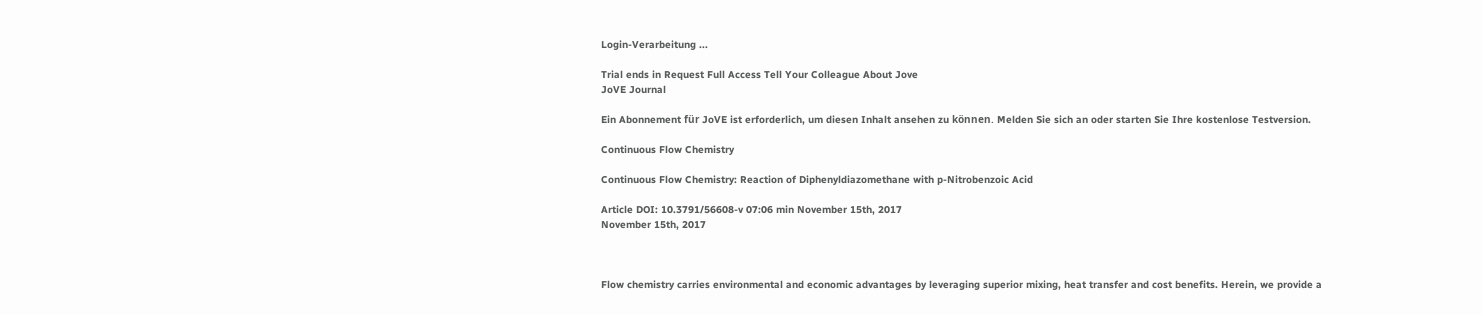Login-Verarbeitung ...

Trial ends in Request Full Access Tell Your Colleague About Jove
JoVE Journal

Ein Abonnement für JoVE ist erforderlich, um diesen Inhalt ansehen zu können. Melden Sie sich an oder starten Sie Ihre kostenlose Testversion.

Continuous Flow Chemistry

Continuous Flow Chemistry: Reaction of Diphenyldiazomethane with p-Nitrobenzoic Acid

Article DOI: 10.3791/56608-v 07:06 min November 15th, 2017
November 15th, 2017



Flow chemistry carries environmental and economic advantages by leveraging superior mixing, heat transfer and cost benefits. Herein, we provide a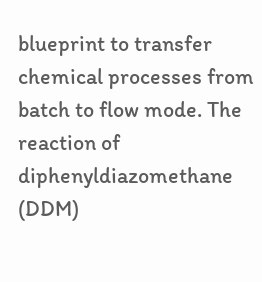blueprint to transfer chemical processes from batch to flow mode. The reaction of diphenyldiazomethane (DDM)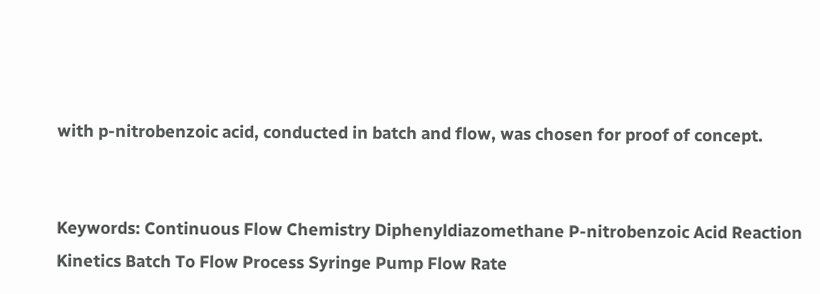with p-nitrobenzoic acid, conducted in batch and flow, was chosen for proof of concept.


Keywords: Continuous Flow Chemistry Diphenyldiazomethane P-nitrobenzoic Acid Reaction Kinetics Batch To Flow Process Syringe Pump Flow Rate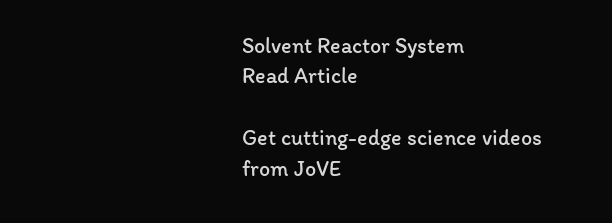Solvent Reactor System
Read Article

Get cutting-edge science videos from JoVE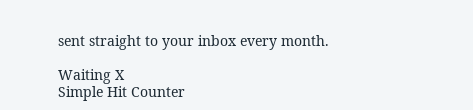sent straight to your inbox every month.

Waiting X
Simple Hit Counter